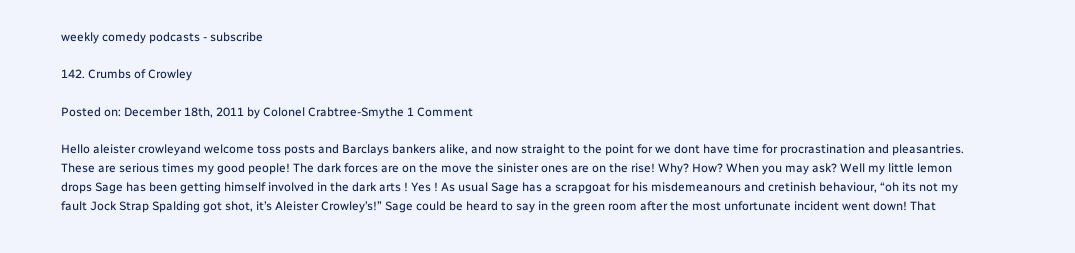weekly comedy podcasts - subscribe

142. Crumbs of Crowley

Posted on: December 18th, 2011 by Colonel Crabtree-Smythe 1 Comment

Hello aleister crowleyand welcome toss posts and Barclays bankers alike, and now straight to the point for we dont have time for procrastination and pleasantries. These are serious times my good people! The dark forces are on the move the sinister ones are on the rise! Why? How? When you may ask? Well my little lemon drops Sage has been getting himself involved in the dark arts ! Yes ! As usual Sage has a scrapgoat for his misdemeanours and cretinish behaviour, “oh its not my fault Jock Strap Spalding got shot, it’s Aleister Crowley’s!” Sage could be heard to say in the green room after the most unfortunate incident went down! That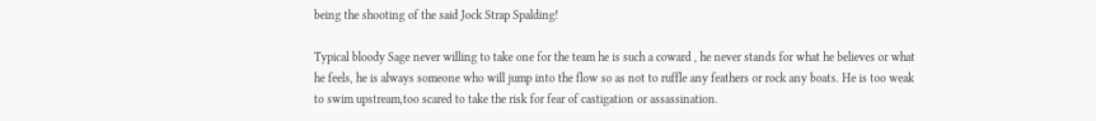being the shooting of the said Jock Strap Spalding!

Typical bloody Sage never willing to take one for the team he is such a coward , he never stands for what he believes or what he feels, he is always someone who will jump into the flow so as not to ruffle any feathers or rock any boats. He is too weak to swim upstream,too scared to take the risk for fear of castigation or assassination.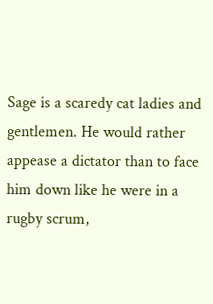Sage is a scaredy cat ladies and gentlemen. He would rather appease a dictator than to face him down like he were in a rugby scrum,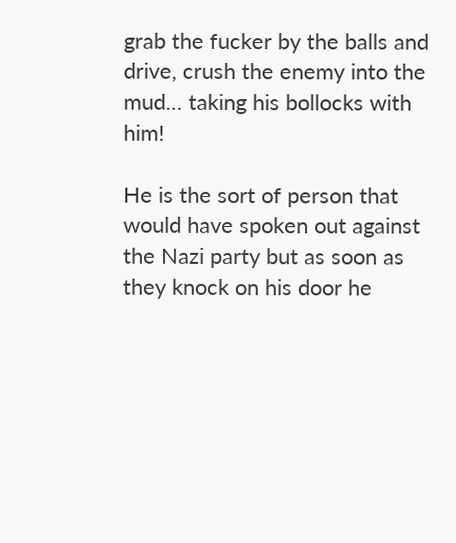grab the fucker by the balls and drive, crush the enemy into the mud… taking his bollocks with him!

He is the sort of person that would have spoken out against the Nazi party but as soon as they knock on his door he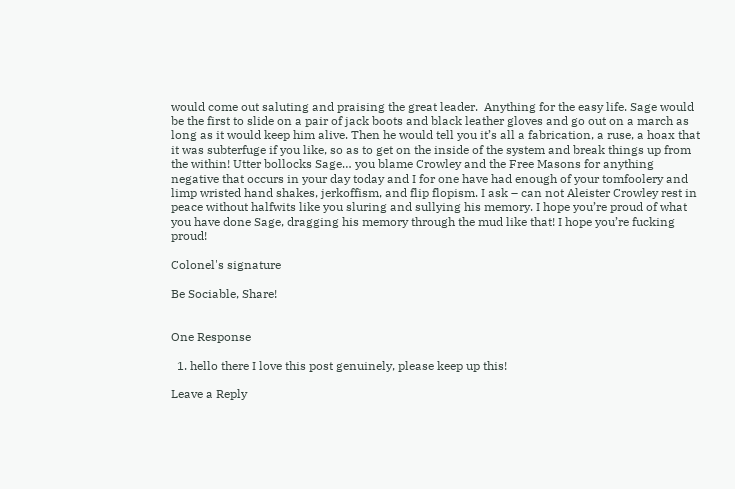would come out saluting and praising the great leader.  Anything for the easy life. Sage would be the first to slide on a pair of jack boots and black leather gloves and go out on a march as long as it would keep him alive. Then he would tell you it’s all a fabrication, a ruse, a hoax that it was subterfuge if you like, so as to get on the inside of the system and break things up from the within! Utter bollocks Sage… you blame Crowley and the Free Masons for anything negative that occurs in your day today and I for one have had enough of your tomfoolery and limp wristed hand shakes, jerkoffism, and flip flopism. I ask – can not Aleister Crowley rest in peace without halfwits like you sluring and sullying his memory. I hope you’re proud of what you have done Sage, dragging his memory through the mud like that! I hope you’re fucking proud!

Colonel's signature

Be Sociable, Share!


One Response

  1. hello there I love this post genuinely, please keep up this!

Leave a Reply